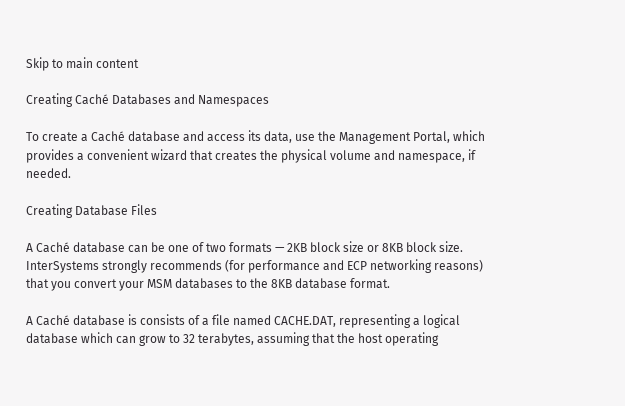Skip to main content

Creating Caché Databases and Namespaces

To create a Caché database and access its data, use the Management Portal, which provides a convenient wizard that creates the physical volume and namespace, if needed.

Creating Database Files

A Caché database can be one of two formats — 2KB block size or 8KB block size. InterSystems strongly recommends (for performance and ECP networking reasons) that you convert your MSM databases to the 8KB database format.

A Caché database is consists of a file named CACHE.DAT, representing a logical database which can grow to 32 terabytes, assuming that the host operating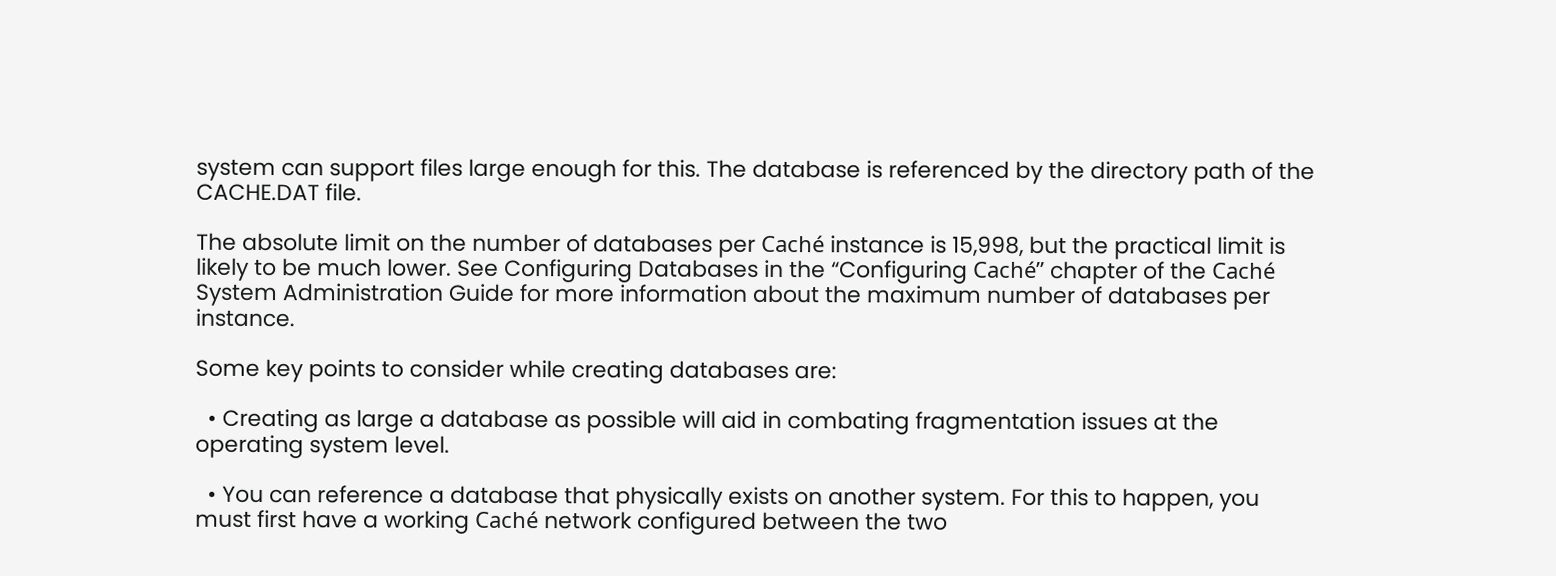system can support files large enough for this. The database is referenced by the directory path of the CACHE.DAT file.

The absolute limit on the number of databases per Caché instance is 15,998, but the practical limit is likely to be much lower. See Configuring Databases in the “Configuring Caché” chapter of the Caché System Administration Guide for more information about the maximum number of databases per instance.

Some key points to consider while creating databases are:

  • Creating as large a database as possible will aid in combating fragmentation issues at the operating system level.

  • You can reference a database that physically exists on another system. For this to happen, you must first have a working Caché network configured between the two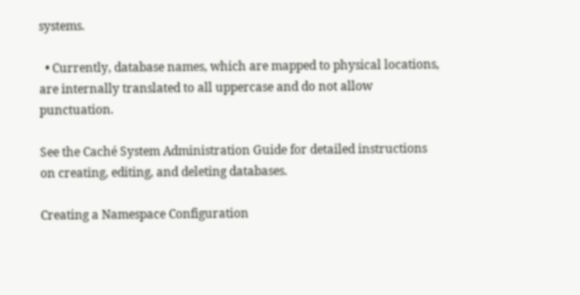systems.

  • Currently, database names, which are mapped to physical locations, are internally translated to all uppercase and do not allow punctuation.

See the Caché System Administration Guide for detailed instructions on creating, editing, and deleting databases.

Creating a Namespace Configuration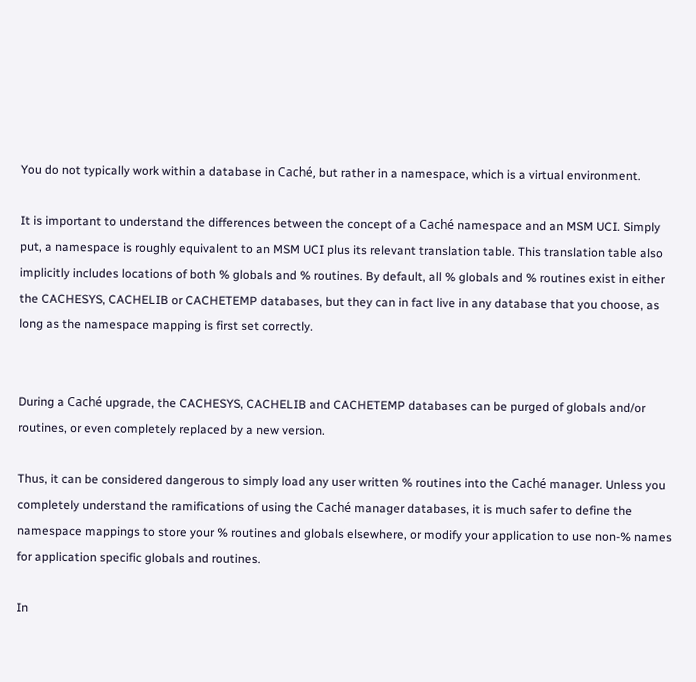You do not typically work within a database in Caché, but rather in a namespace, which is a virtual environment.

It is important to understand the differences between the concept of a Caché namespace and an MSM UCI. Simply put, a namespace is roughly equivalent to an MSM UCI plus its relevant translation table. This translation table also implicitly includes locations of both % globals and % routines. By default, all % globals and % routines exist in either the CACHESYS, CACHELIB or CACHETEMP databases, but they can in fact live in any database that you choose, as long as the namespace mapping is first set correctly.


During a Caché upgrade, the CACHESYS, CACHELIB and CACHETEMP databases can be purged of globals and/or routines, or even completely replaced by a new version.

Thus, it can be considered dangerous to simply load any user written % routines into the Caché manager. Unless you completely understand the ramifications of using the Caché manager databases, it is much safer to define the namespace mappings to store your % routines and globals elsewhere, or modify your application to use non-% names for application specific globals and routines.

In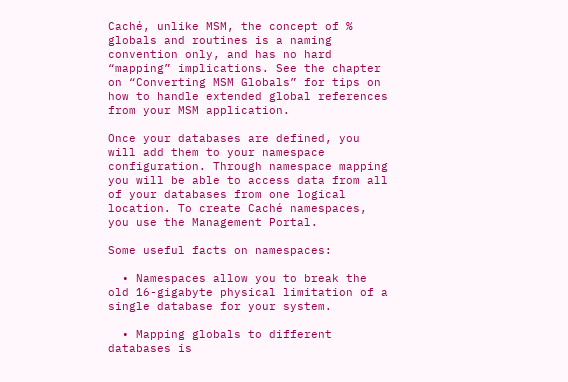Caché, unlike MSM, the concept of % globals and routines is a naming convention only, and has no hard “mapping” implications. See the chapter on “Converting MSM Globals” for tips on how to handle extended global references from your MSM application.

Once your databases are defined, you will add them to your namespace configuration. Through namespace mapping you will be able to access data from all of your databases from one logical location. To create Caché namespaces, you use the Management Portal.

Some useful facts on namespaces:

  • Namespaces allow you to break the old 16-gigabyte physical limitation of a single database for your system.

  • Mapping globals to different databases is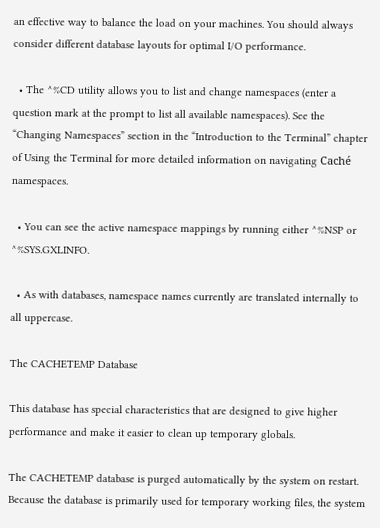an effective way to balance the load on your machines. You should always consider different database layouts for optimal I/O performance.

  • The ^%CD utility allows you to list and change namespaces (enter a question mark at the prompt to list all available namespaces). See the “Changing Namespaces” section in the “Introduction to the Terminal” chapter of Using the Terminal for more detailed information on navigating Caché namespaces.

  • You can see the active namespace mappings by running either ^%NSP or ^%SYS.GXLINFO.

  • As with databases, namespace names currently are translated internally to all uppercase.

The CACHETEMP Database

This database has special characteristics that are designed to give higher performance and make it easier to clean up temporary globals.

The CACHETEMP database is purged automatically by the system on restart. Because the database is primarily used for temporary working files, the system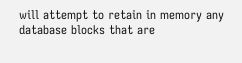will attempt to retain in memory any database blocks that are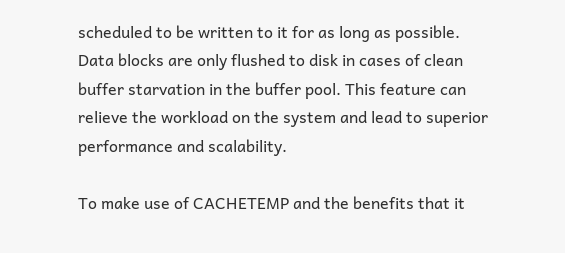scheduled to be written to it for as long as possible. Data blocks are only flushed to disk in cases of clean buffer starvation in the buffer pool. This feature can relieve the workload on the system and lead to superior performance and scalability.

To make use of CACHETEMP and the benefits that it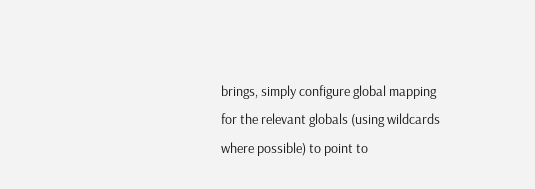brings, simply configure global mapping for the relevant globals (using wildcards where possible) to point to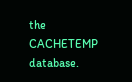the CACHETEMP database.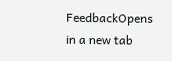FeedbackOpens in a new tab